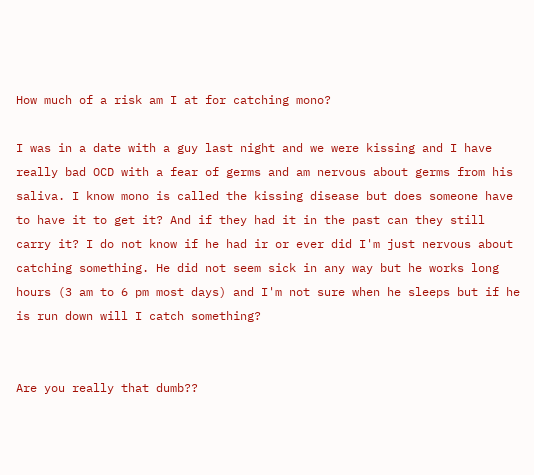How much of a risk am I at for catching mono?

I was in a date with a guy last night and we were kissing and I have really bad OCD with a fear of germs and am nervous about germs from his saliva. I know mono is called the kissing disease but does someone have to have it to get it? And if they had it in the past can they still carry it? I do not know if he had ir or ever did I'm just nervous about catching something. He did not seem sick in any way but he works long hours (3 am to 6 pm most days) and I'm not sure when he sleeps but if he is run down will I catch something?


Are you really that dumb??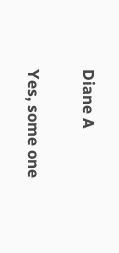Diane A

Yes, some one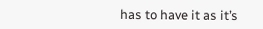has to have it as it’s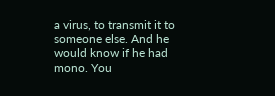a virus, to transmit it to someone else. And he would know if he had mono. You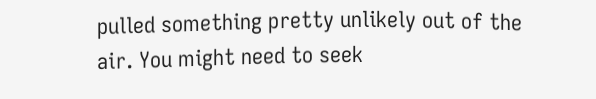pulled something pretty unlikely out of the air. You might need to seek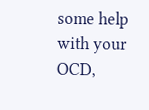some help with your OCD,